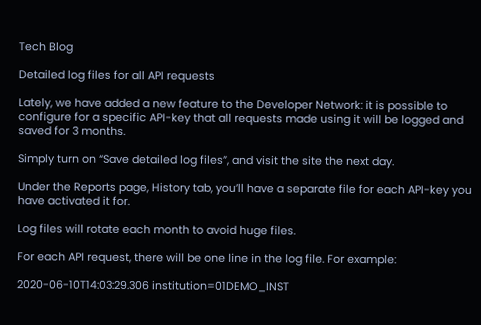Tech Blog

Detailed log files for all API requests

Lately, we have added a new feature to the Developer Network: it is possible to configure for a specific API-key that all requests made using it will be logged and saved for 3 months.

Simply turn on “Save detailed log files”, and visit the site the next day.

Under the Reports page, History tab, you’ll have a separate file for each API-key you have activated it for.

Log files will rotate each month to avoid huge files.

For each API request, there will be one line in the log file. For example:

2020-06-10T14:03:29.306 institution=01DEMO_INST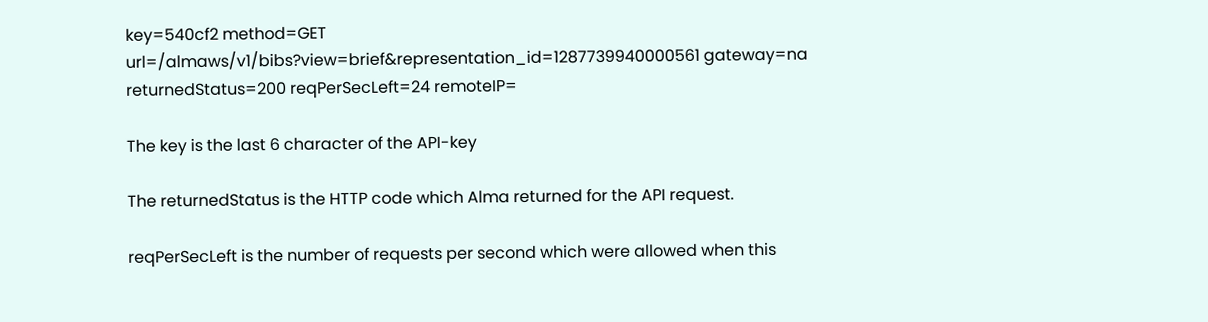key=540cf2 method=GET url=/almaws/v1/bibs?view=brief&representation_id=1287739940000561 gateway=na returnedStatus=200 reqPerSecLeft=24 remoteIP=

The key is the last 6 character of the API-key

The returnedStatus is the HTTP code which Alma returned for the API request.

reqPerSecLeft is the number of requests per second which were allowed when this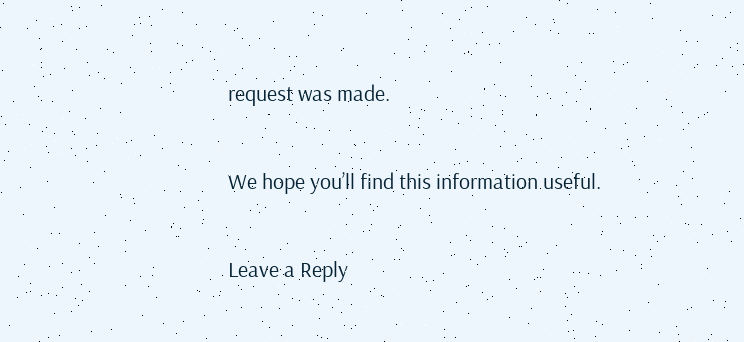request was made.

We hope you’ll find this information useful.

Leave a Reply